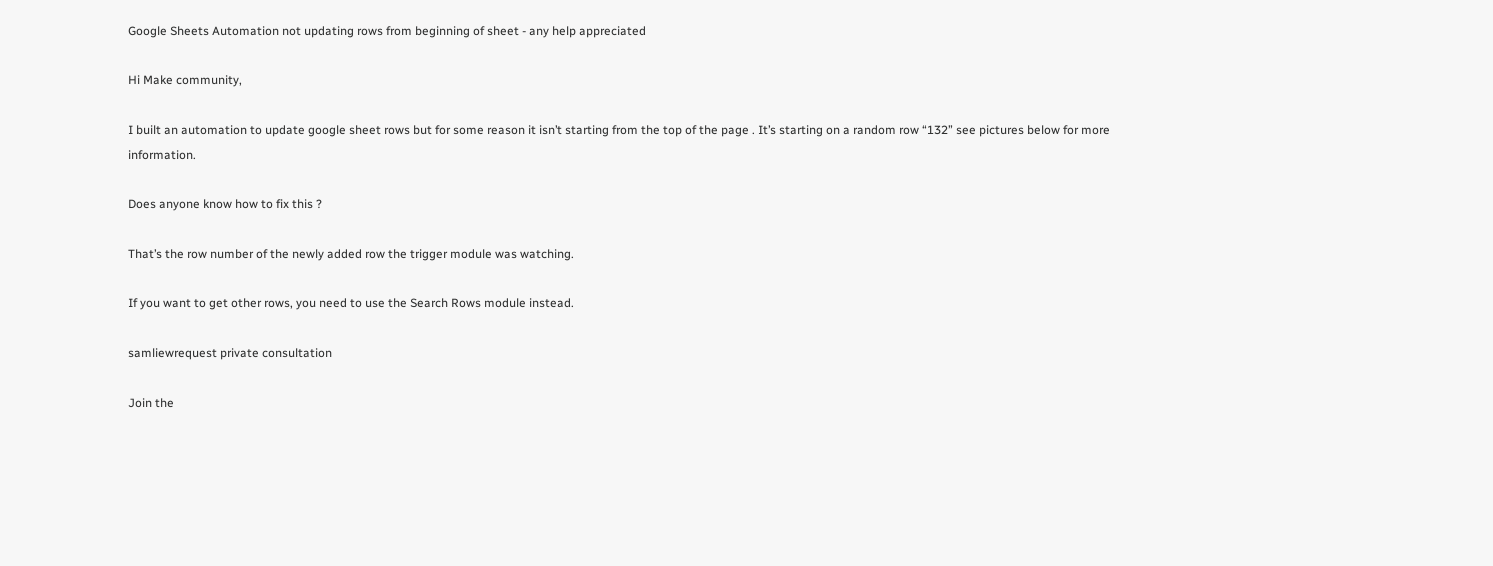Google Sheets Automation not updating rows from beginning of sheet - any help appreciated

Hi Make community,

I built an automation to update google sheet rows but for some reason it isn’t starting from the top of the page . It’s starting on a random row “132” see pictures below for more information.

Does anyone know how to fix this ?

That’s the row number of the newly added row the trigger module was watching.

If you want to get other rows, you need to use the Search Rows module instead.

samliewrequest private consultation

Join the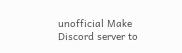unofficial Make Discord server to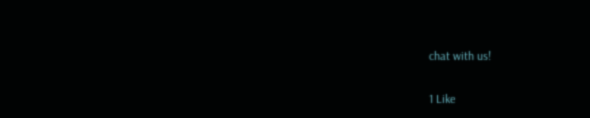chat with us!

1 Like